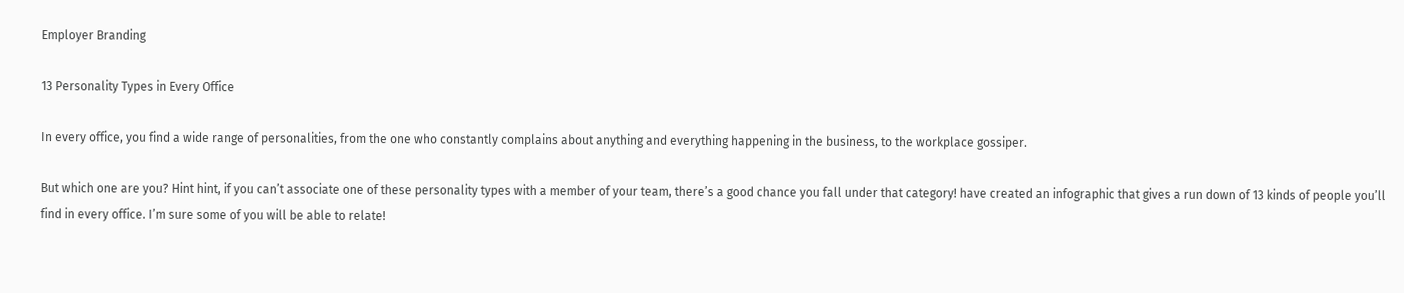Employer Branding

13 Personality Types in Every Office

In every office, you find a wide range of personalities, from the one who constantly complains about anything and everything happening in the business, to the workplace gossiper.

But which one are you? Hint hint, if you can’t associate one of these personality types with a member of your team, there’s a good chance you fall under that category! have created an infographic that gives a run down of 13 kinds of people you’ll find in every office. I’m sure some of you will be able to relate!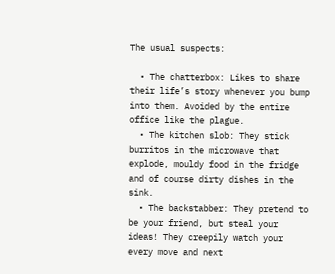The usual suspects:

  • The chatterbox: Likes to share their life’s story whenever you bump into them. Avoided by the entire office like the plague.
  • The kitchen slob: They stick burritos in the microwave that explode, mouldy food in the fridge and of course dirty dishes in the sink.
  • The backstabber: They pretend to be your friend, but steal your ideas! They creepily watch your every move and next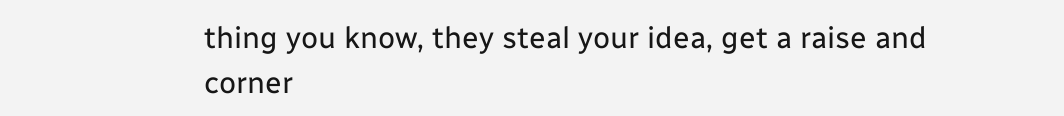thing you know, they steal your idea, get a raise and corner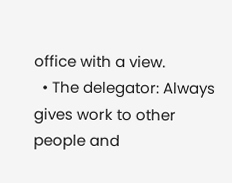office with a view.
  • The delegator: Always gives work to other people and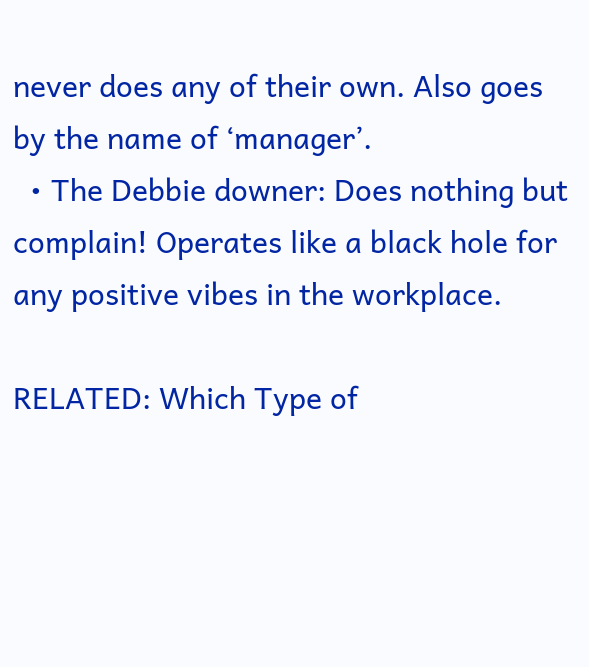never does any of their own. Also goes by the name of ‘manager’.
  • The Debbie downer: Does nothing but complain! Operates like a black hole for any positive vibes in the workplace.

RELATED: Which Type of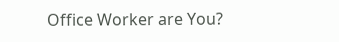Office Worker are You?